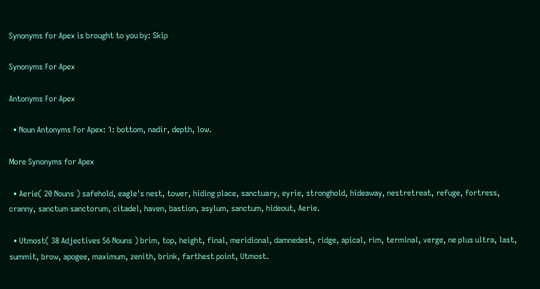Synonyms for Apex is brought to you by: Skip

Synonyms For Apex

Antonyms For Apex

  • Noun Antonyms For Apex: 1: bottom, nadir, depth, low.

More Synonyms for Apex

  • Aerie( 20 Nouns ) safehold, eagle's nest, tower, hiding place, sanctuary, eyrie, stronghold, hideaway, nestretreat, refuge, fortress, cranny, sanctum sanctorum, citadel, haven, bastion, asylum, sanctum, hideout, Aerie.

  • Utmost( 38 Adjectives 56 Nouns ) brim, top, height, final, meridional, damnedest, ridge, apical, rim, terminal, verge, ne plus ultra, last, summit, brow, apogee, maximum, zenith, brink, farthest point, Utmost.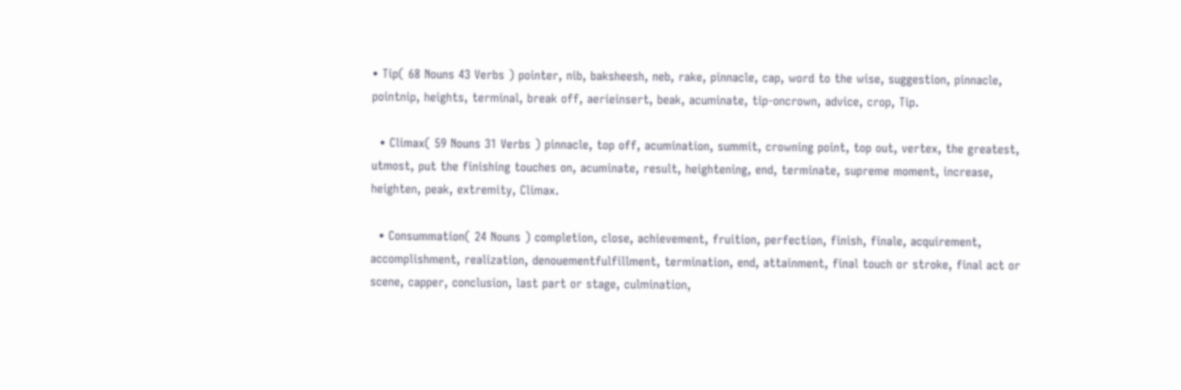• Tip( 68 Nouns 43 Verbs ) pointer, nib, baksheesh, neb, rake, pinnacle, cap, word to the wise, suggestion, pinnacle, pointnip, heights, terminal, break off, aerieinsert, beak, acuminate, tip-oncrown, advice, crop, Tip.

  • Climax( 59 Nouns 31 Verbs ) pinnacle, top off, acumination, summit, crowning point, top out, vertex, the greatest, utmost, put the finishing touches on, acuminate, result, heightening, end, terminate, supreme moment, increase, heighten, peak, extremity, Climax.

  • Consummation( 24 Nouns ) completion, close, achievement, fruition, perfection, finish, finale, acquirement, accomplishment, realization, denouementfulfillment, termination, end, attainment, final touch or stroke, final act or scene, capper, conclusion, last part or stage, culmination,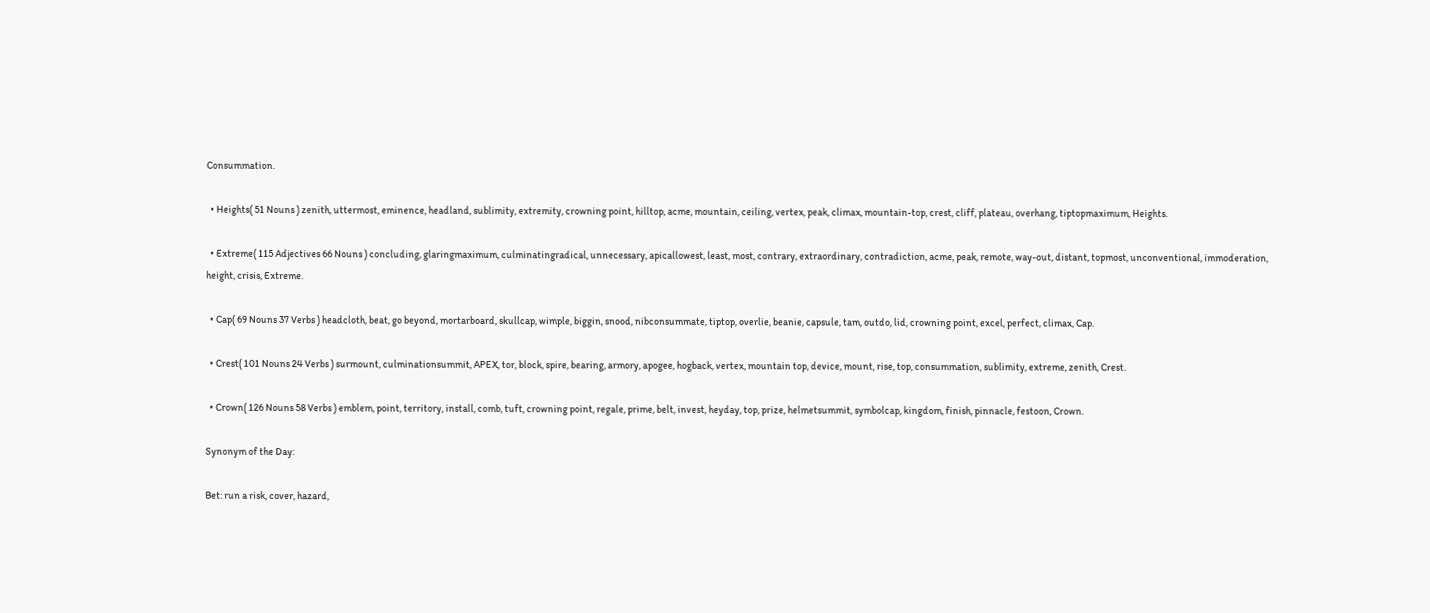Consummation.

  • Heights( 51 Nouns ) zenith, uttermost, eminence, headland, sublimity, extremity, crowning point, hilltop, acme, mountain, ceiling, vertex, peak, climax, mountain-top, crest, cliff, plateau, overhang, tiptopmaximum, Heights.

  • Extreme( 115 Adjectives 66 Nouns ) concluding, glaringmaximum, culminatingradical, unnecessary, apicallowest, least, most, contrary, extraordinary, contradiction, acme, peak, remote, way-out, distant, topmost, unconventional, immoderation, height, crisis, Extreme.

  • Cap( 69 Nouns 37 Verbs ) headcloth, beat, go beyond, mortarboard, skullcap, wimple, biggin, snood, nibconsummate, tiptop, overlie, beanie, capsule, tam, outdo, lid, crowning point, excel, perfect, climax, Cap.

  • Crest( 101 Nouns 24 Verbs ) surmount, culminationsummit, APEX, tor, block, spire, bearing, armory, apogee, hogback, vertex, mountain top, device, mount, rise, top, consummation, sublimity, extreme, zenith, Crest.

  • Crown( 126 Nouns 58 Verbs ) emblem, point, territory, install, comb, tuft, crowning point, regale, prime, belt, invest, heyday, top, prize, helmetsummit, symbolcap, kingdom, finish, pinnacle, festoon, Crown.

Synonym of the Day:

Bet: run a risk, cover, hazard,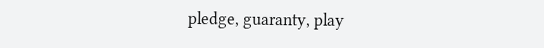pledge, guaranty, play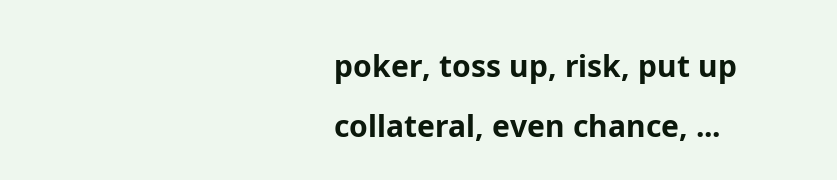poker, toss up, risk, put up collateral, even chance, ...